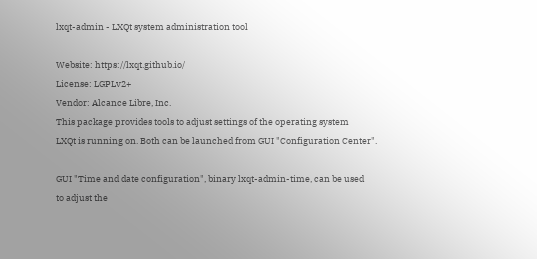lxqt-admin - LXQt system administration tool

Website: https://lxqt.github.io/
License: LGPLv2+
Vendor: Alcance Libre, Inc.
This package provides tools to adjust settings of the operating system
LXQt is running on. Both can be launched from GUI "Configuration Center".

GUI "Time and date configuration", binary lxqt-admin-time, can be used
to adjust the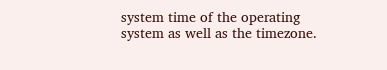system time of the operating system as well as the timezone.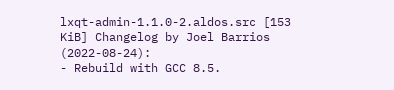lxqt-admin-1.1.0-2.aldos.src [153 KiB] Changelog by Joel Barrios (2022-08-24):
- Rebuild with GCC 8.5.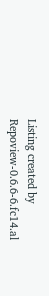Listing created by Repoview-0.6.6-6.fc14.al